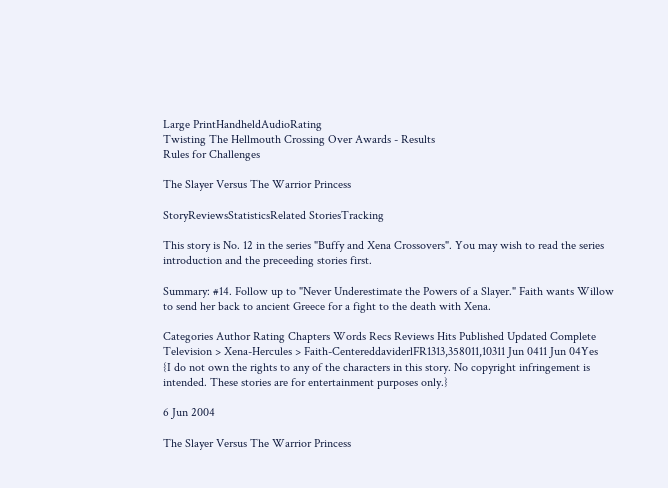Large PrintHandheldAudioRating
Twisting The Hellmouth Crossing Over Awards - Results
Rules for Challenges

The Slayer Versus The Warrior Princess

StoryReviewsStatisticsRelated StoriesTracking

This story is No. 12 in the series "Buffy and Xena Crossovers". You may wish to read the series introduction and the preceeding stories first.

Summary: #14. Follow up to "Never Underestimate the Powers of a Slayer." Faith wants Willow to send her back to ancient Greece for a fight to the death with Xena.

Categories Author Rating Chapters Words Recs Reviews Hits Published Updated Complete
Television > Xena-Hercules > Faith-CentereddaviderlFR1313,358011,10311 Jun 0411 Jun 04Yes
{I do not own the rights to any of the characters in this story. No copyright infringement is intended. These stories are for entertainment purposes only.}

6 Jun 2004

The Slayer Versus The Warrior Princess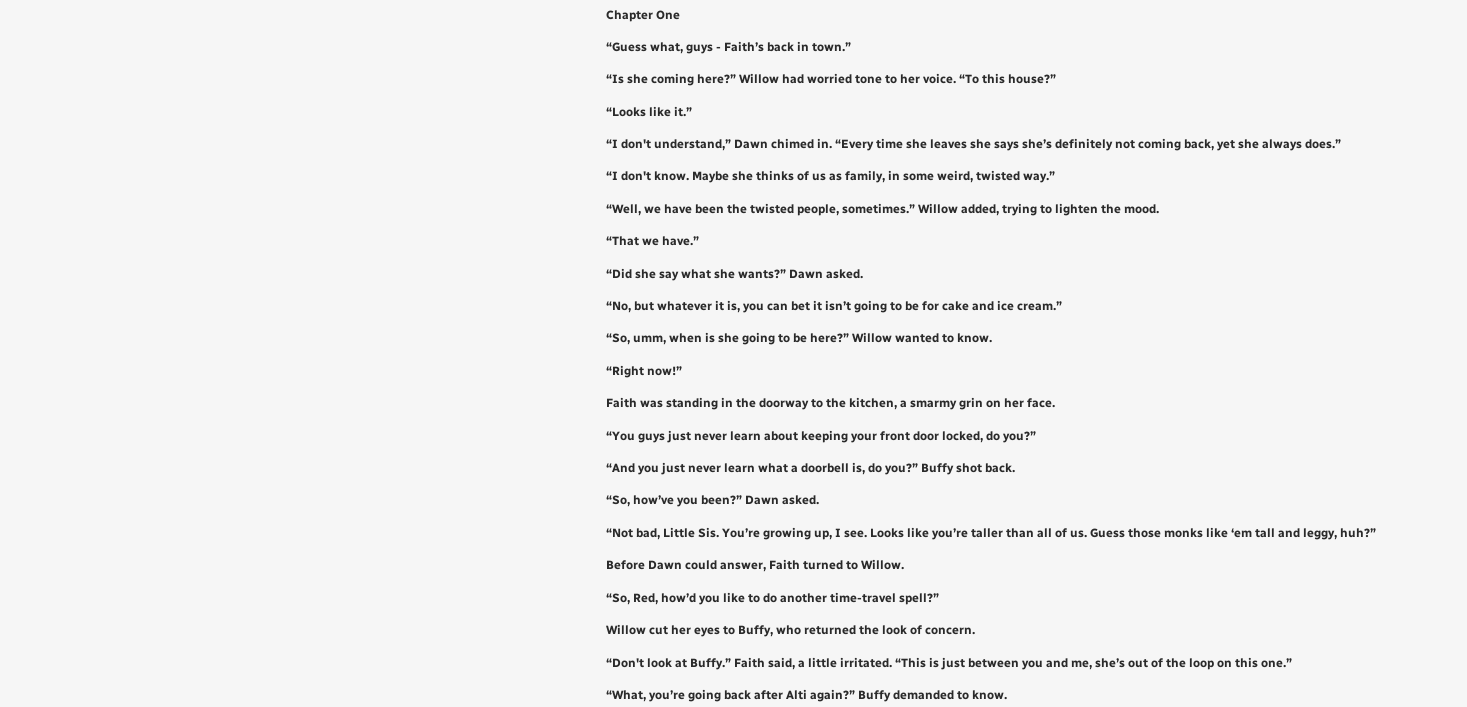Chapter One

“Guess what, guys - Faith’s back in town.”

“Is she coming here?” Willow had worried tone to her voice. “To this house?”

“Looks like it.”

“I don't understand,” Dawn chimed in. “Every time she leaves she says she’s definitely not coming back, yet she always does.”

“I don't know. Maybe she thinks of us as family, in some weird, twisted way.”

“Well, we have been the twisted people, sometimes.” Willow added, trying to lighten the mood.

“That we have.”

“Did she say what she wants?” Dawn asked.

“No, but whatever it is, you can bet it isn’t going to be for cake and ice cream.”

“So, umm, when is she going to be here?” Willow wanted to know.

“Right now!”

Faith was standing in the doorway to the kitchen, a smarmy grin on her face.

“You guys just never learn about keeping your front door locked, do you?”

“And you just never learn what a doorbell is, do you?” Buffy shot back.

“So, how’ve you been?” Dawn asked.

“Not bad, Little Sis. You’re growing up, I see. Looks like you’re taller than all of us. Guess those monks like ‘em tall and leggy, huh?”

Before Dawn could answer, Faith turned to Willow.

“So, Red, how’d you like to do another time-travel spell?”

Willow cut her eyes to Buffy, who returned the look of concern.

“Don't look at Buffy.” Faith said, a little irritated. “This is just between you and me, she’s out of the loop on this one.”

“What, you’re going back after Alti again?” Buffy demanded to know.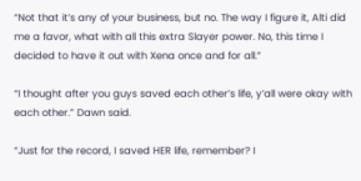“Not that it’s any of your business, but no. The way I figure it, Alti did me a favor, what with all this extra Slayer power. No, this time I decided to have it out with Xena once and for all.”

“I thought after you guys saved each other’s life, y’all were okay with each other.” Dawn said.

“Just for the record, I saved HER life, remember? I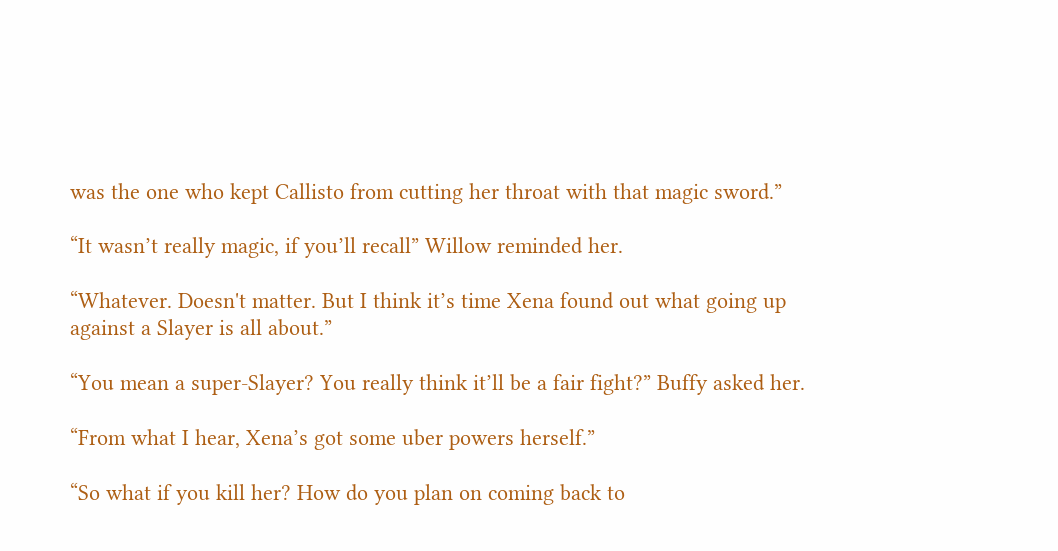was the one who kept Callisto from cutting her throat with that magic sword.”

“It wasn’t really magic, if you’ll recall” Willow reminded her.

“Whatever. Doesn't matter. But I think it’s time Xena found out what going up against a Slayer is all about.”

“You mean a super-Slayer? You really think it’ll be a fair fight?” Buffy asked her.

“From what I hear, Xena’s got some uber powers herself.”

“So what if you kill her? How do you plan on coming back to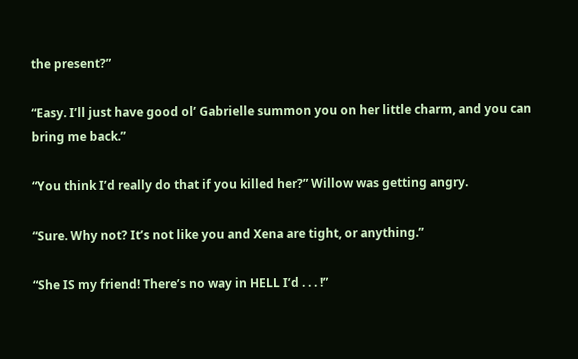the present?”

“Easy. I’ll just have good ol’ Gabrielle summon you on her little charm, and you can bring me back.”

“You think I’d really do that if you killed her?” Willow was getting angry.

“Sure. Why not? It’s not like you and Xena are tight, or anything.”

“She IS my friend! There’s no way in HELL I’d . . . !”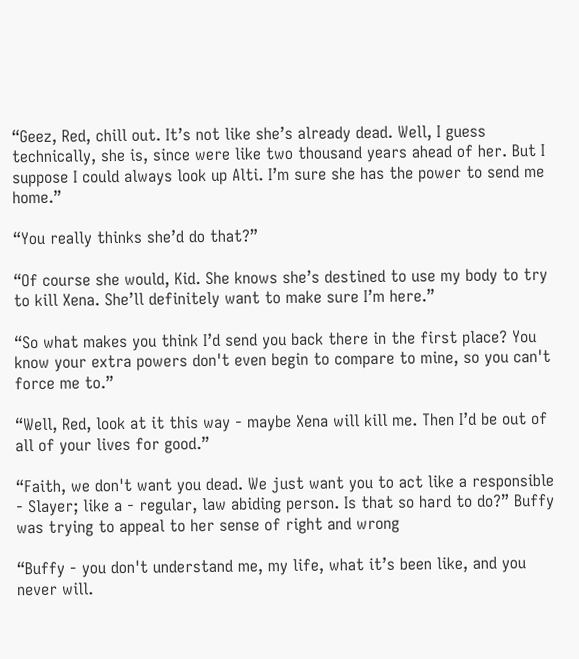“Geez, Red, chill out. It’s not like she’s already dead. Well, I guess technically, she is, since were like two thousand years ahead of her. But I suppose I could always look up Alti. I’m sure she has the power to send me home.”

“You really thinks she’d do that?”

“Of course she would, Kid. She knows she’s destined to use my body to try to kill Xena. She’ll definitely want to make sure I’m here.”

“So what makes you think I’d send you back there in the first place? You know your extra powers don't even begin to compare to mine, so you can't force me to.”

“Well, Red, look at it this way - maybe Xena will kill me. Then I’d be out of all of your lives for good.”

“Faith, we don't want you dead. We just want you to act like a responsible - Slayer; like a - regular, law abiding person. Is that so hard to do?” Buffy was trying to appeal to her sense of right and wrong

“Buffy - you don't understand me, my life, what it’s been like, and you never will.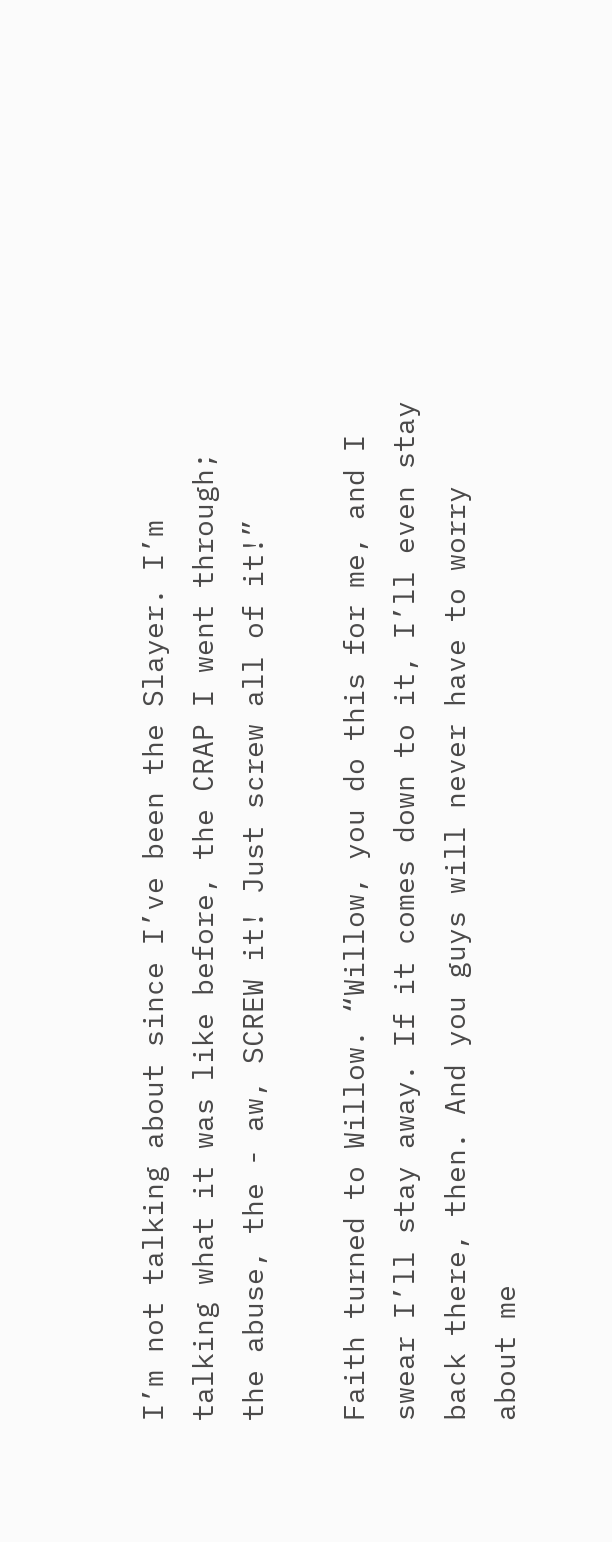I’m not talking about since I’ve been the Slayer. I’m talking what it was like before, the CRAP I went through; the abuse, the - aw, SCREW it! Just screw all of it!”

Faith turned to Willow. “Willow, you do this for me, and I swear I’ll stay away. If it comes down to it, I’ll even stay back there, then. And you guys will never have to worry about me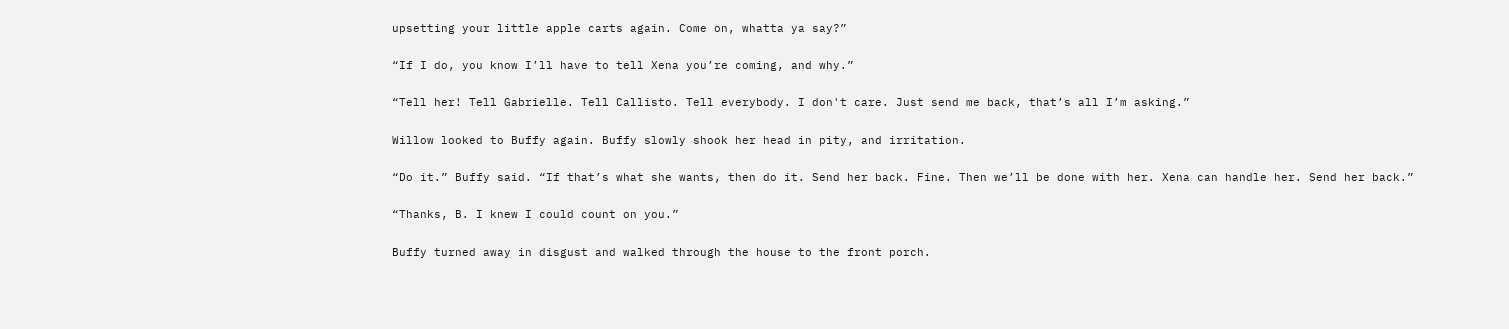upsetting your little apple carts again. Come on, whatta ya say?”

“If I do, you know I’ll have to tell Xena you’re coming, and why.”

“Tell her! Tell Gabrielle. Tell Callisto. Tell everybody. I don't care. Just send me back, that’s all I’m asking.”

Willow looked to Buffy again. Buffy slowly shook her head in pity, and irritation.

“Do it.” Buffy said. “If that’s what she wants, then do it. Send her back. Fine. Then we’ll be done with her. Xena can handle her. Send her back.”

“Thanks, B. I knew I could count on you.”

Buffy turned away in disgust and walked through the house to the front porch.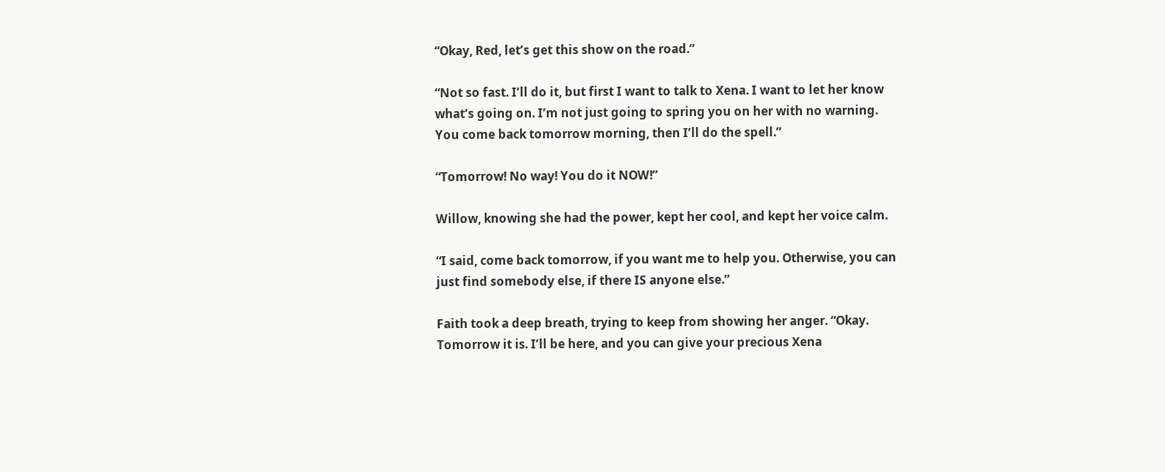“Okay, Red, let’s get this show on the road.”

“Not so fast. I’ll do it, but first I want to talk to Xena. I want to let her know what’s going on. I’m not just going to spring you on her with no warning. You come back tomorrow morning, then I’ll do the spell.”

“Tomorrow! No way! You do it NOW!”

Willow, knowing she had the power, kept her cool, and kept her voice calm.

“I said, come back tomorrow, if you want me to help you. Otherwise, you can just find somebody else, if there IS anyone else.”

Faith took a deep breath, trying to keep from showing her anger. “Okay. Tomorrow it is. I’ll be here, and you can give your precious Xena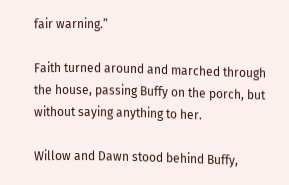fair warning.”

Faith turned around and marched through the house, passing Buffy on the porch, but without saying anything to her.

Willow and Dawn stood behind Buffy,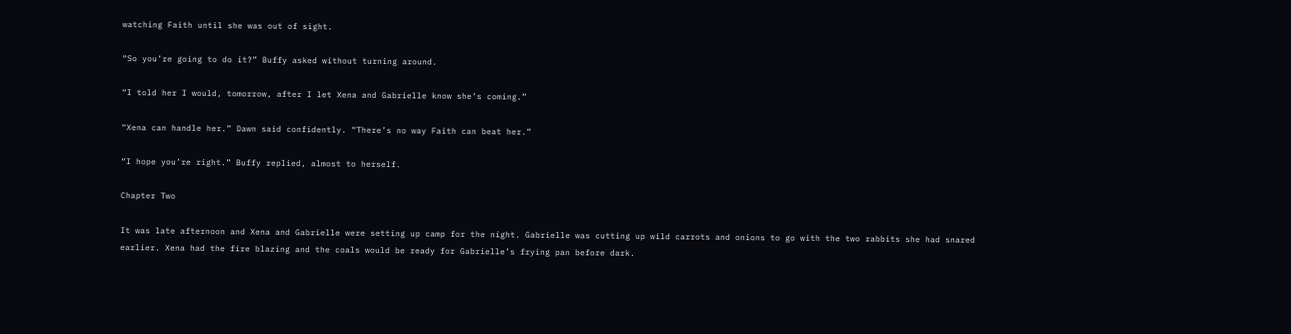watching Faith until she was out of sight.

“So you’re going to do it?” Buffy asked without turning around.

“I told her I would, tomorrow, after I let Xena and Gabrielle know she’s coming.”

“Xena can handle her.” Dawn said confidently. “There’s no way Faith can beat her.”

“I hope you’re right.” Buffy replied, almost to herself.

Chapter Two

It was late afternoon and Xena and Gabrielle were setting up camp for the night. Gabrielle was cutting up wild carrots and onions to go with the two rabbits she had snared earlier. Xena had the fire blazing and the coals would be ready for Gabrielle’s frying pan before dark.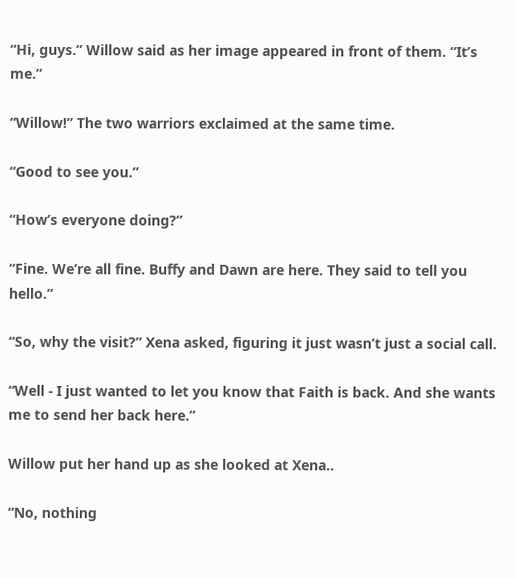“Hi, guys.” Willow said as her image appeared in front of them. “It’s me.”

“Willow!” The two warriors exclaimed at the same time.

“Good to see you.”

“How’s everyone doing?”

“Fine. We’re all fine. Buffy and Dawn are here. They said to tell you hello.”

“So, why the visit?” Xena asked, figuring it just wasn’t just a social call.

“Well - I just wanted to let you know that Faith is back. And she wants me to send her back here.”

Willow put her hand up as she looked at Xena..

“No, nothing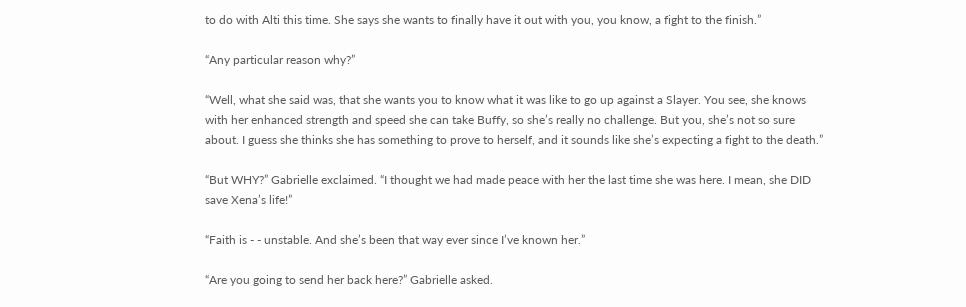to do with Alti this time. She says she wants to finally have it out with you, you know, a fight to the finish.”

“Any particular reason why?”

“Well, what she said was, that she wants you to know what it was like to go up against a Slayer. You see, she knows with her enhanced strength and speed she can take Buffy, so she’s really no challenge. But you, she’s not so sure about. I guess she thinks she has something to prove to herself, and it sounds like she’s expecting a fight to the death.”

“But WHY?” Gabrielle exclaimed. “I thought we had made peace with her the last time she was here. I mean, she DID save Xena’s life!”

“Faith is - - unstable. And she’s been that way ever since I’ve known her.”

“Are you going to send her back here?” Gabrielle asked.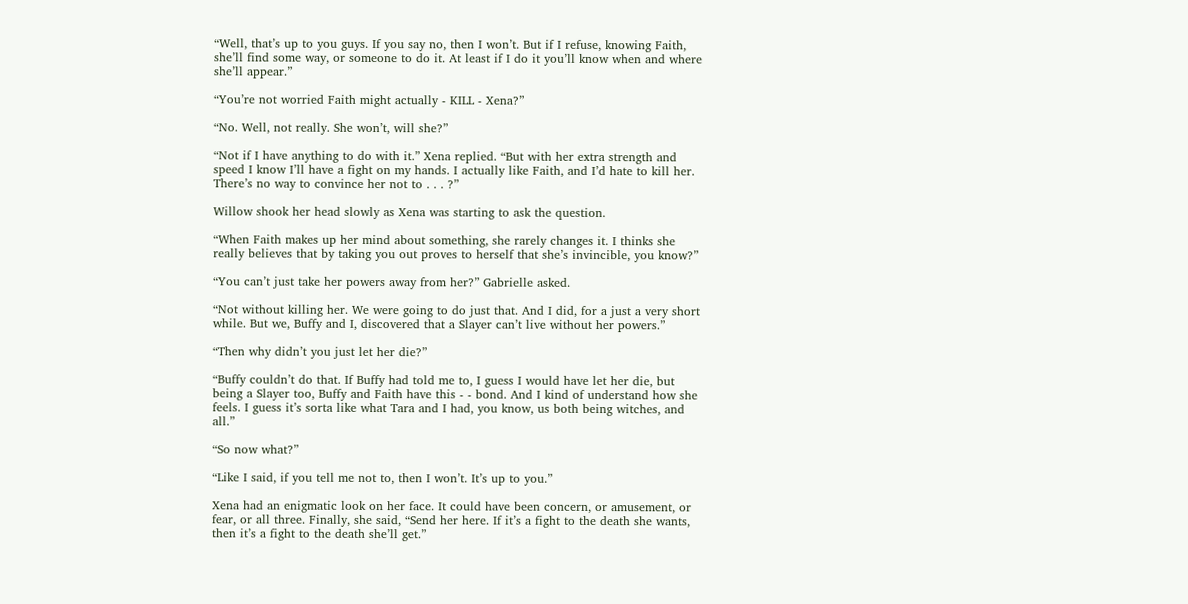“Well, that’s up to you guys. If you say no, then I won’t. But if I refuse, knowing Faith, she’ll find some way, or someone to do it. At least if I do it you’ll know when and where she’ll appear.”

“You’re not worried Faith might actually - KILL - Xena?”

“No. Well, not really. She won’t, will she?”

“Not if I have anything to do with it.” Xena replied. “But with her extra strength and speed I know I’ll have a fight on my hands. I actually like Faith, and I’d hate to kill her. There’s no way to convince her not to . . . ?”

Willow shook her head slowly as Xena was starting to ask the question.

“When Faith makes up her mind about something, she rarely changes it. I thinks she really believes that by taking you out proves to herself that she’s invincible, you know?”

“You can’t just take her powers away from her?” Gabrielle asked.

“Not without killing her. We were going to do just that. And I did, for a just a very short while. But we, Buffy and I, discovered that a Slayer can’t live without her powers.”

“Then why didn’t you just let her die?”

“Buffy couldn’t do that. If Buffy had told me to, I guess I would have let her die, but being a Slayer too, Buffy and Faith have this - - bond. And I kind of understand how she feels. I guess it’s sorta like what Tara and I had, you know, us both being witches, and all.”

“So now what?”

“Like I said, if you tell me not to, then I won’t. It’s up to you.”

Xena had an enigmatic look on her face. It could have been concern, or amusement, or fear, or all three. Finally, she said, “Send her here. If it’s a fight to the death she wants, then it’s a fight to the death she’ll get.”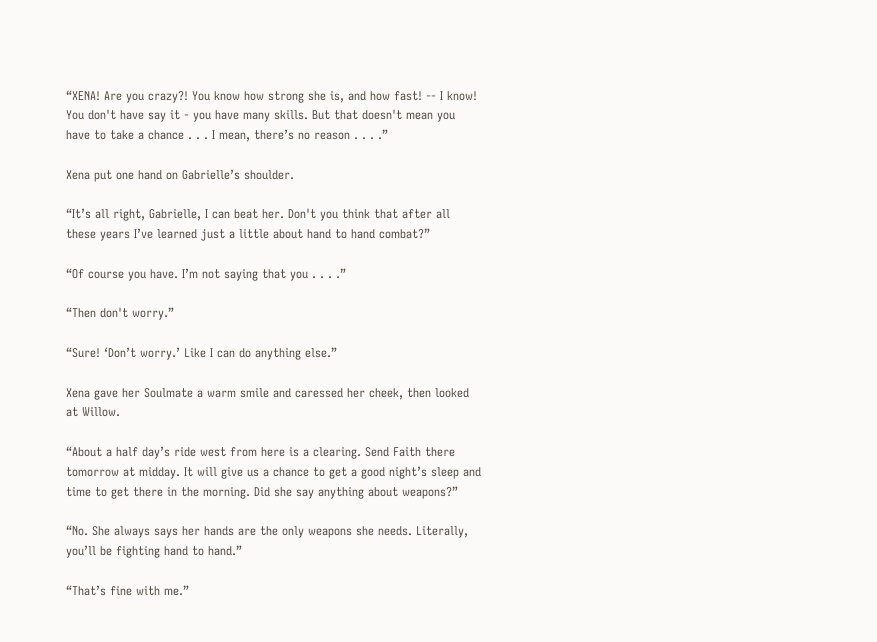“XENA! Are you crazy?! You know how strong she is, and how fast! -- I know! You don't have say it - you have many skills. But that doesn't mean you have to take a chance . . . I mean, there’s no reason . . . .”

Xena put one hand on Gabrielle’s shoulder.

“It’s all right, Gabrielle, I can beat her. Don't you think that after all these years I’ve learned just a little about hand to hand combat?”

“Of course you have. I’m not saying that you . . . .”

“Then don't worry.”

“Sure! ‘Don’t worry.’ Like I can do anything else.”

Xena gave her Soulmate a warm smile and caressed her cheek, then looked at Willow.

“About a half day’s ride west from here is a clearing. Send Faith there tomorrow at midday. It will give us a chance to get a good night’s sleep and time to get there in the morning. Did she say anything about weapons?”

“No. She always says her hands are the only weapons she needs. Literally, you’ll be fighting hand to hand.”

“That’s fine with me.”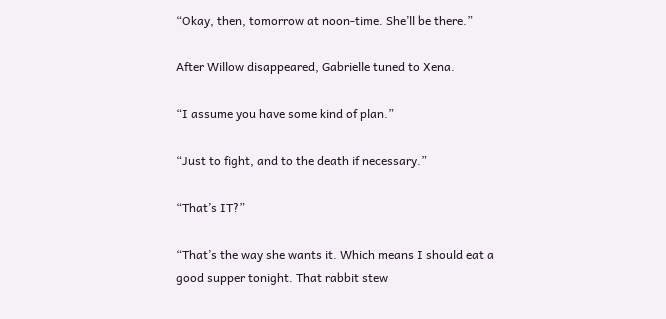“Okay, then, tomorrow at noon-time. She’ll be there.”

After Willow disappeared, Gabrielle tuned to Xena.

“I assume you have some kind of plan.”

“Just to fight, and to the death if necessary.”

“That’s IT?”

“That’s the way she wants it. Which means I should eat a good supper tonight. That rabbit stew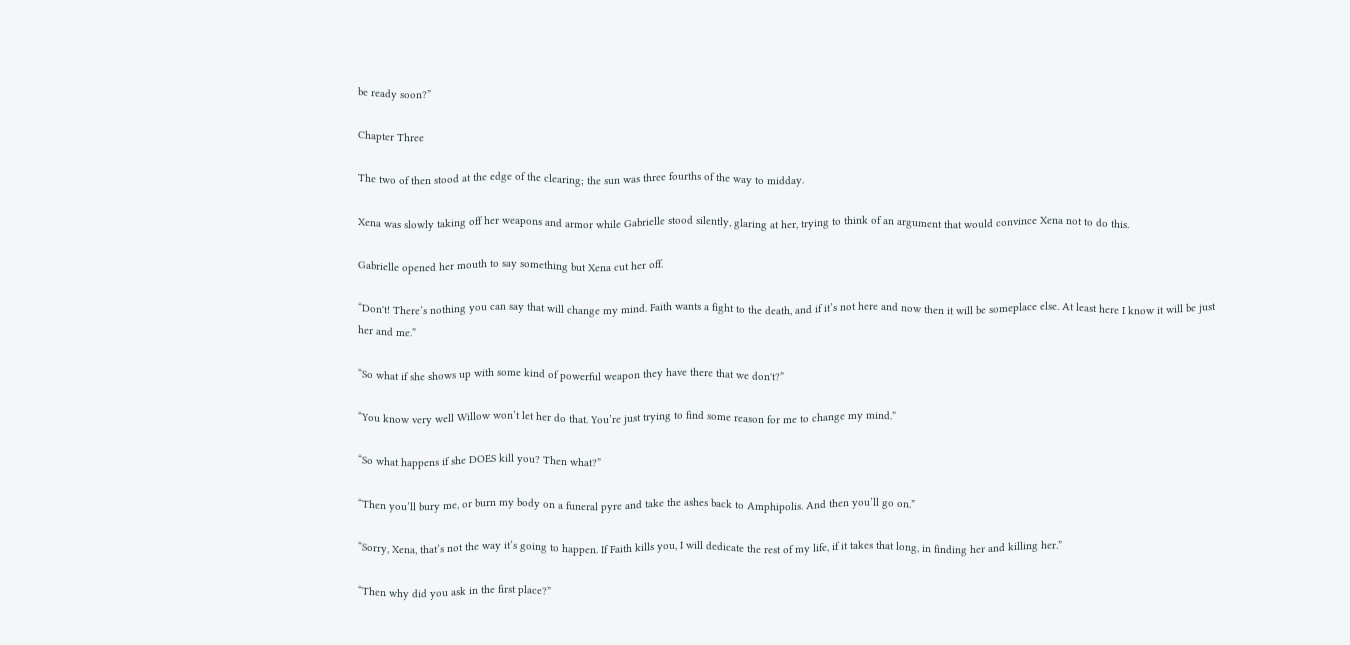be ready soon?”

Chapter Three

The two of then stood at the edge of the clearing; the sun was three fourths of the way to midday.

Xena was slowly taking off her weapons and armor while Gabrielle stood silently, glaring at her, trying to think of an argument that would convince Xena not to do this.

Gabrielle opened her mouth to say something but Xena cut her off.

“Don't! There’s nothing you can say that will change my mind. Faith wants a fight to the death, and if it’s not here and now then it will be someplace else. At least here I know it will be just her and me.”

“So what if she shows up with some kind of powerful weapon they have there that we don't?”

“You know very well Willow won’t let her do that. You’re just trying to find some reason for me to change my mind.”

“So what happens if she DOES kill you? Then what?”

“Then you’ll bury me, or burn my body on a funeral pyre and take the ashes back to Amphipolis. And then you’ll go on.”

“Sorry, Xena, that’s not the way it’s going to happen. If Faith kills you, I will dedicate the rest of my life, if it takes that long, in finding her and killing her.”

“Then why did you ask in the first place?”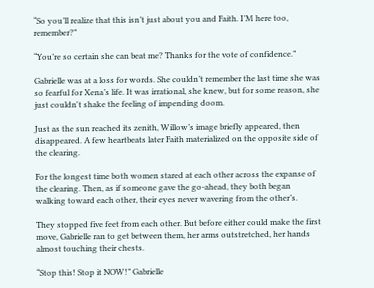“So you’ll realize that this isn’t just about you and Faith. I’M here too, remember?”

“You’re so certain she can beat me? Thanks for the vote of confidence.”

Gabrielle was at a loss for words. She couldn’t remember the last time she was so fearful for Xena’s life. It was irrational, she knew, but for some reason, she just couldn't shake the feeling of impending doom.

Just as the sun reached its zenith, Willow’s image briefly appeared, then disappeared. A few heartbeats later Faith materialized on the opposite side of the clearing.

For the longest time both women stared at each other across the expanse of the clearing. Then, as if someone gave the go-ahead, they both began walking toward each other, their eyes never wavering from the other’s.

They stopped five feet from each other. But before either could make the first move, Gabrielle ran to get between them, her arms outstretched, her hands almost touching their chests.

“Stop this! Stop it NOW!” Gabrielle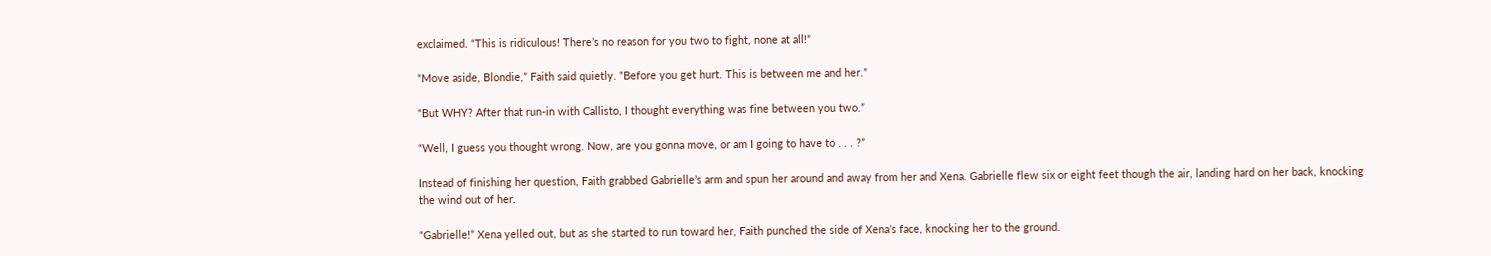exclaimed. “This is ridiculous! There’s no reason for you two to fight, none at all!”

“Move aside, Blondie,” Faith said quietly. “Before you get hurt. This is between me and her.”

“But WHY? After that run-in with Callisto, I thought everything was fine between you two.”

“Well, I guess you thought wrong. Now, are you gonna move, or am I going to have to . . . ?”

Instead of finishing her question, Faith grabbed Gabrielle’s arm and spun her around and away from her and Xena. Gabrielle flew six or eight feet though the air, landing hard on her back, knocking the wind out of her.

“Gabrielle!” Xena yelled out, but as she started to run toward her, Faith punched the side of Xena’s face, knocking her to the ground.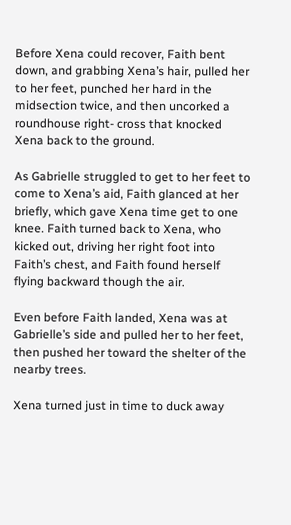Before Xena could recover, Faith bent down, and grabbing Xena’s hair, pulled her to her feet, punched her hard in the midsection twice, and then uncorked a roundhouse right- cross that knocked Xena back to the ground.

As Gabrielle struggled to get to her feet to come to Xena’s aid, Faith glanced at her briefly, which gave Xena time get to one knee. Faith turned back to Xena, who kicked out, driving her right foot into Faith’s chest, and Faith found herself flying backward though the air.

Even before Faith landed, Xena was at Gabrielle’s side and pulled her to her feet, then pushed her toward the shelter of the nearby trees.

Xena turned just in time to duck away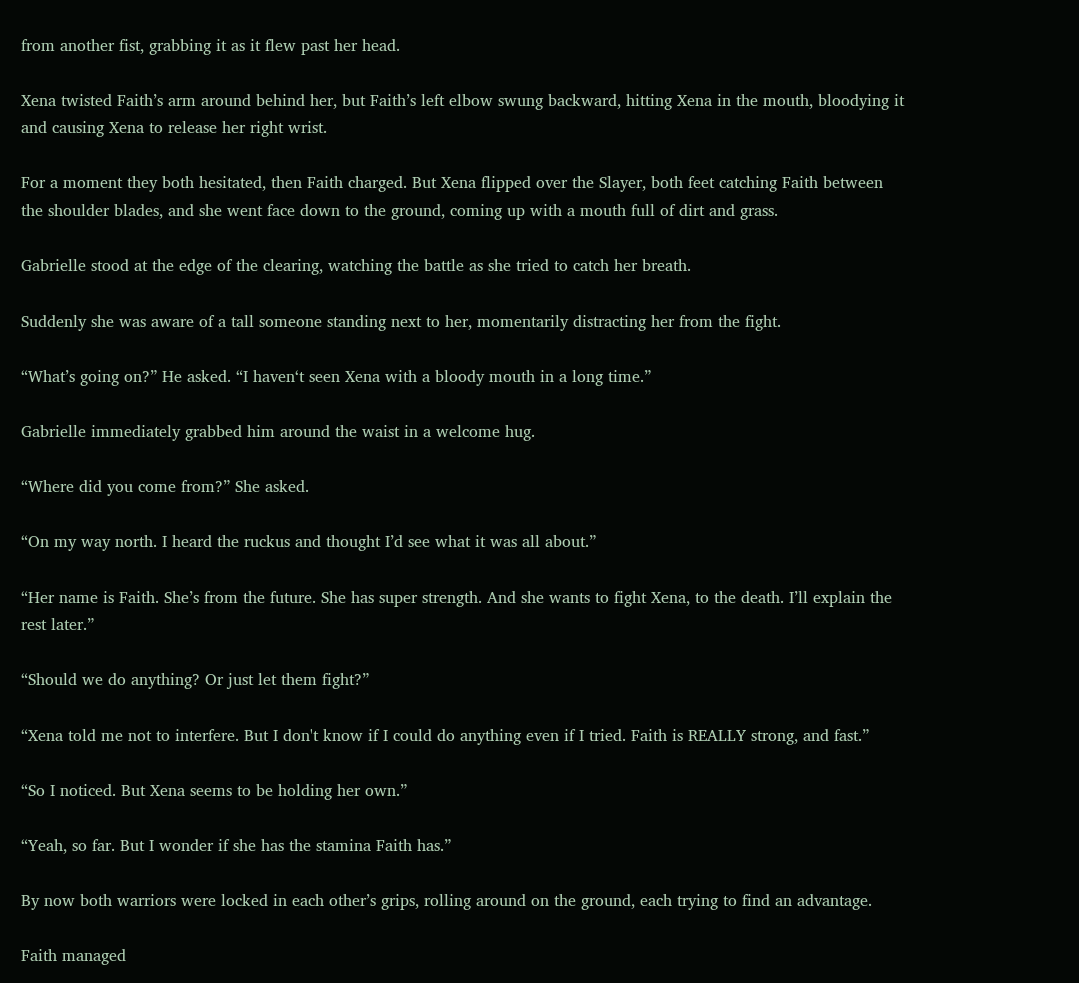from another fist, grabbing it as it flew past her head.

Xena twisted Faith’s arm around behind her, but Faith’s left elbow swung backward, hitting Xena in the mouth, bloodying it and causing Xena to release her right wrist.

For a moment they both hesitated, then Faith charged. But Xena flipped over the Slayer, both feet catching Faith between the shoulder blades, and she went face down to the ground, coming up with a mouth full of dirt and grass.

Gabrielle stood at the edge of the clearing, watching the battle as she tried to catch her breath.

Suddenly she was aware of a tall someone standing next to her, momentarily distracting her from the fight.

“What’s going on?” He asked. “I haven‘t seen Xena with a bloody mouth in a long time.”

Gabrielle immediately grabbed him around the waist in a welcome hug.

“Where did you come from?” She asked.

“On my way north. I heard the ruckus and thought I’d see what it was all about.”

“Her name is Faith. She’s from the future. She has super strength. And she wants to fight Xena, to the death. I’ll explain the rest later.”

“Should we do anything? Or just let them fight?”

“Xena told me not to interfere. But I don't know if I could do anything even if I tried. Faith is REALLY strong, and fast.”

“So I noticed. But Xena seems to be holding her own.”

“Yeah, so far. But I wonder if she has the stamina Faith has.”

By now both warriors were locked in each other’s grips, rolling around on the ground, each trying to find an advantage.

Faith managed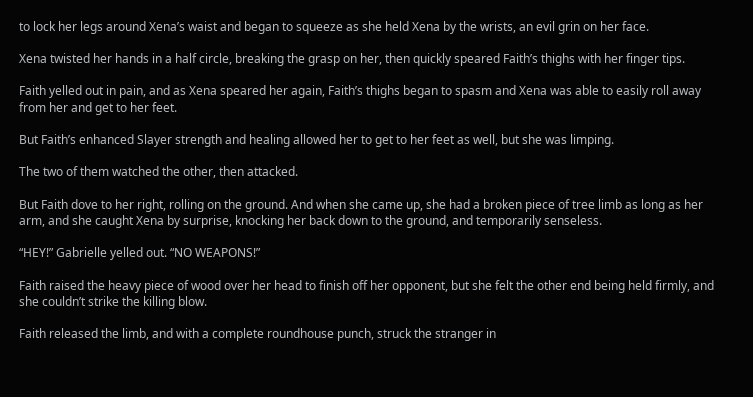to lock her legs around Xena’s waist and began to squeeze as she held Xena by the wrists, an evil grin on her face.

Xena twisted her hands in a half circle, breaking the grasp on her, then quickly speared Faith’s thighs with her finger tips.

Faith yelled out in pain, and as Xena speared her again, Faith’s thighs began to spasm and Xena was able to easily roll away from her and get to her feet.

But Faith’s enhanced Slayer strength and healing allowed her to get to her feet as well, but she was limping.

The two of them watched the other, then attacked.

But Faith dove to her right, rolling on the ground. And when she came up, she had a broken piece of tree limb as long as her arm, and she caught Xena by surprise, knocking her back down to the ground, and temporarily senseless.

“HEY!” Gabrielle yelled out. “NO WEAPONS!”

Faith raised the heavy piece of wood over her head to finish off her opponent, but she felt the other end being held firmly, and she couldn’t strike the killing blow.

Faith released the limb, and with a complete roundhouse punch, struck the stranger in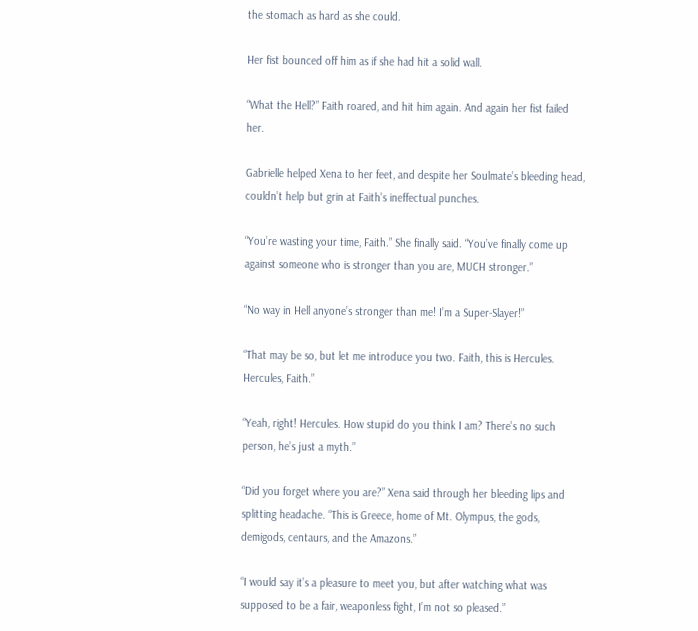the stomach as hard as she could.

Her fist bounced off him as if she had hit a solid wall.

“What the Hell?” Faith roared, and hit him again. And again her fist failed her.

Gabrielle helped Xena to her feet, and despite her Soulmate’s bleeding head, couldn’t help but grin at Faith’s ineffectual punches.

“You’re wasting your time, Faith.” She finally said. “You’ve finally come up against someone who is stronger than you are, MUCH stronger.”

“No way in Hell anyone’s stronger than me! I’m a Super-Slayer!”

“That may be so, but let me introduce you two. Faith, this is Hercules. Hercules, Faith.”

“Yeah, right! Hercules. How stupid do you think I am? There’s no such person, he’s just a myth.”

“Did you forget where you are?” Xena said through her bleeding lips and splitting headache. “This is Greece, home of Mt. Olympus, the gods, demigods, centaurs, and the Amazons.”

“I would say it’s a pleasure to meet you, but after watching what was supposed to be a fair, weaponless fight, I’m not so pleased.”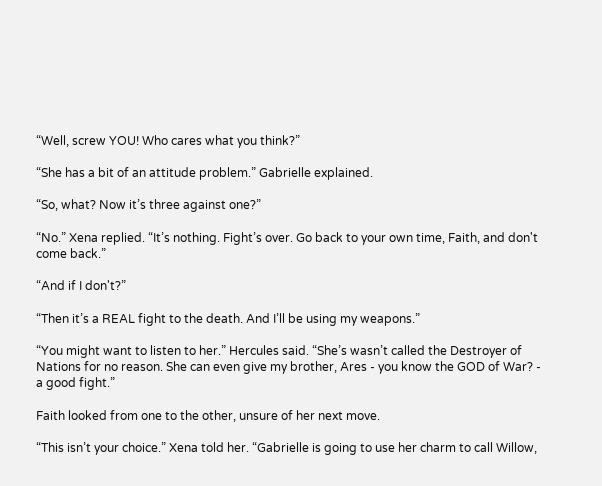“Well, screw YOU! Who cares what you think?”

“She has a bit of an attitude problem.” Gabrielle explained.

“So, what? Now it’s three against one?”

“No.” Xena replied. “It’s nothing. Fight’s over. Go back to your own time, Faith, and don't come back.”

“And if I don't?”

“Then it’s a REAL fight to the death. And I’ll be using my weapons.”

“You might want to listen to her.” Hercules said. “She’s wasn’t called the Destroyer of Nations for no reason. She can even give my brother, Ares - you know the GOD of War? - a good fight.”

Faith looked from one to the other, unsure of her next move.

“This isn’t your choice.” Xena told her. “Gabrielle is going to use her charm to call Willow,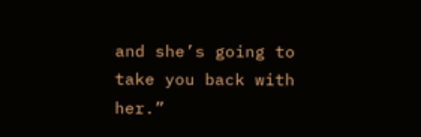and she’s going to take you back with her.”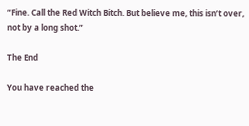“Fine. Call the Red Witch Bitch. But believe me, this isn’t over, not by a long shot.”

The End

You have reached the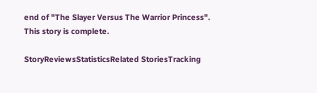end of "The Slayer Versus The Warrior Princess". This story is complete.

StoryReviewsStatisticsRelated StoriesTracking